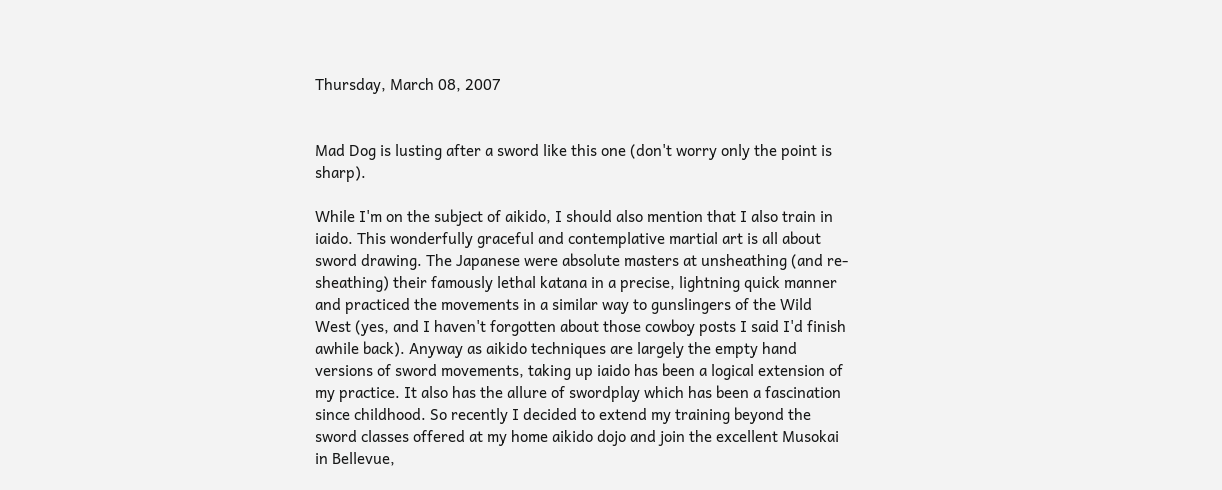Thursday, March 08, 2007


Mad Dog is lusting after a sword like this one (don't worry only the point is sharp).

While I'm on the subject of aikido, I should also mention that I also train in iaido. This wonderfully graceful and contemplative martial art is all about sword drawing. The Japanese were absolute masters at unsheathing (and re-sheathing) their famously lethal katana in a precise, lightning quick manner and practiced the movements in a similar way to gunslingers of the Wild West (yes, and I haven't forgotten about those cowboy posts I said I'd finish awhile back). Anyway as aikido techniques are largely the empty hand versions of sword movements, taking up iaido has been a logical extension of my practice. It also has the allure of swordplay which has been a fascination since childhood. So recently I decided to extend my training beyond the sword classes offered at my home aikido dojo and join the excellent Musokai in Bellevue,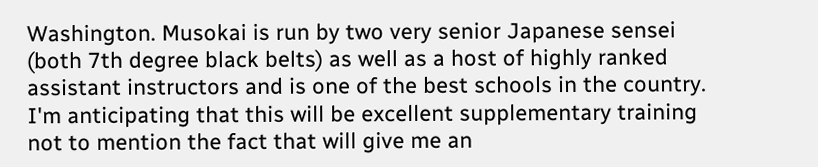Washington. Musokai is run by two very senior Japanese sensei (both 7th degree black belts) as well as a host of highly ranked assistant instructors and is one of the best schools in the country. I'm anticipating that this will be excellent supplementary training not to mention the fact that will give me an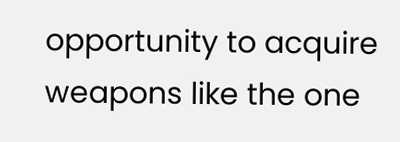opportunity to acquire weapons like the one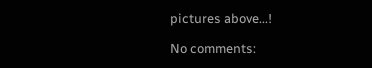pictures above...!

No comments: